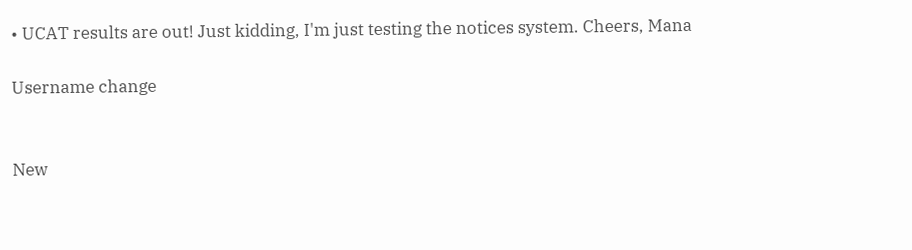• UCAT results are out! Just kidding, I'm just testing the notices system. Cheers, Mana

Username change


New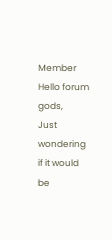Member
Hello forum gods,
Just wondering if it would be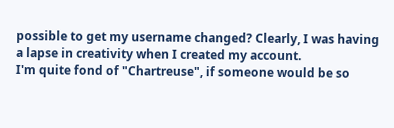possible to get my username changed? Clearly, I was having a lapse in creativity when I created my account.
I'm quite fond of "Chartreuse", if someone would be so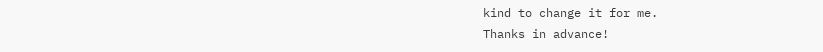kind to change it for me.
Thanks in advance!